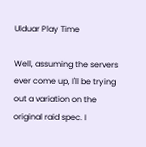Ulduar Play Time

Well, assuming the servers ever come up, I'll be trying out a variation on the original raid spec. I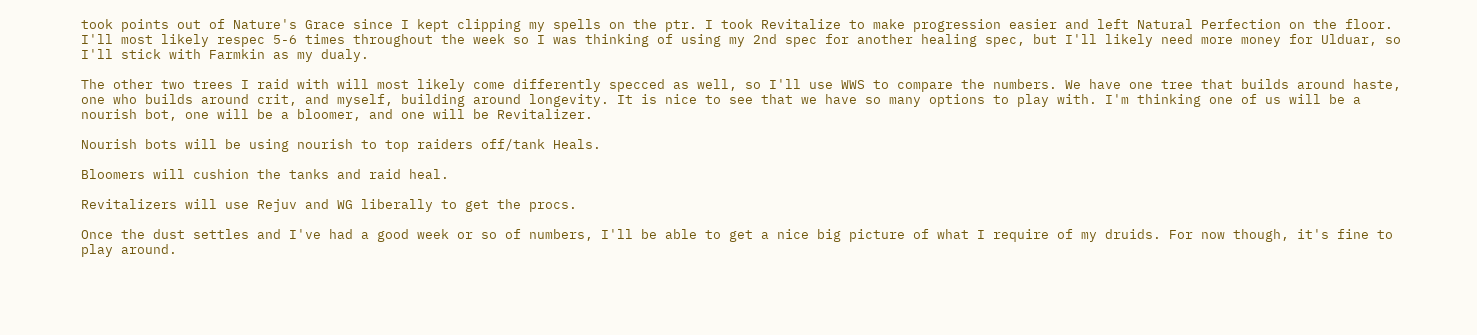took points out of Nature's Grace since I kept clipping my spells on the ptr. I took Revitalize to make progression easier and left Natural Perfection on the floor. I'll most likely respec 5-6 times throughout the week so I was thinking of using my 2nd spec for another healing spec, but I'll likely need more money for Ulduar, so I'll stick with Farmkin as my dualy.

The other two trees I raid with will most likely come differently specced as well, so I'll use WWS to compare the numbers. We have one tree that builds around haste, one who builds around crit, and myself, building around longevity. It is nice to see that we have so many options to play with. I'm thinking one of us will be a nourish bot, one will be a bloomer, and one will be Revitalizer.

Nourish bots will be using nourish to top raiders off/tank Heals.

Bloomers will cushion the tanks and raid heal.

Revitalizers will use Rejuv and WG liberally to get the procs.

Once the dust settles and I've had a good week or so of numbers, I'll be able to get a nice big picture of what I require of my druids. For now though, it's fine to play around.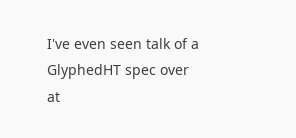I've even seen talk of a GlyphedHT spec over at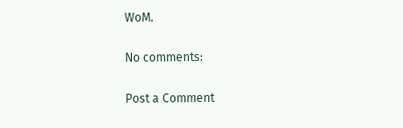WoM.

No comments:

Post a Comment